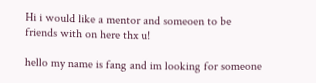Hi i would like a mentor and someoen to be friends with on here thx u!

hello my name is fang and im looking for someone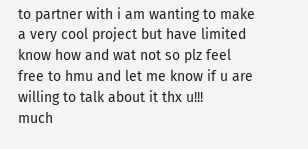to partner with i am wanting to make a very cool project but have limited know how and wat not so plz feel free to hmu and let me know if u are willing to talk about it thx u!!!
much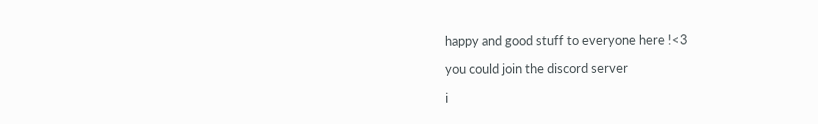happy and good stuff to everyone here !<3

you could join the discord server

i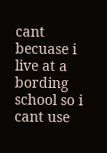cant becuase i live at a bording school so i cant use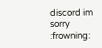discord im sorry :frowning: